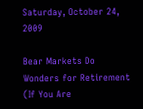Saturday, October 24, 2009

Bear Markets Do Wonders for Retirement (If You Are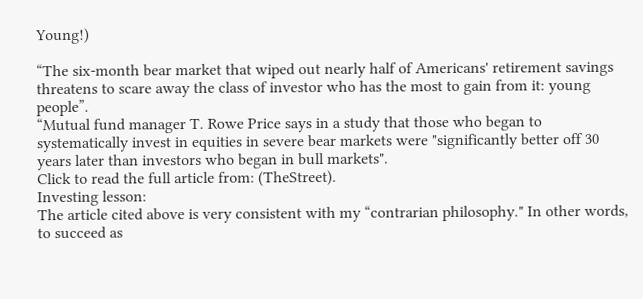Young!)

“The six-month bear market that wiped out nearly half of Americans' retirement savings threatens to scare away the class of investor who has the most to gain from it: young people”.
“Mutual fund manager T. Rowe Price says in a study that those who began to systematically invest in equities in severe bear markets were "significantly better off 30 years later than investors who began in bull markets".
Click to read the full article from: (TheStreet).
Investing lesson:
The article cited above is very consistent with my “contrarian philosophy." In other words, to succeed as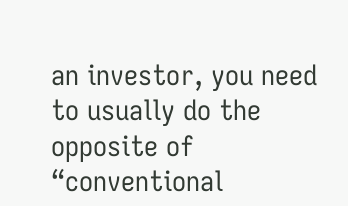an investor, you need to usually do the opposite of “conventional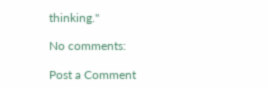thinking."

No comments:

Post a Comment